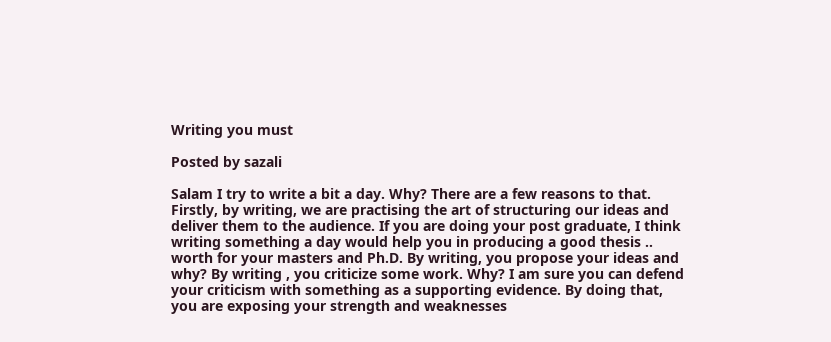Writing you must

Posted by sazali

Salam I try to write a bit a day. Why? There are a few reasons to that. Firstly, by writing, we are practising the art of structuring our ideas and deliver them to the audience. If you are doing your post graduate, I think writing something a day would help you in producing a good thesis .. worth for your masters and Ph.D. By writing, you propose your ideas and why? By writing , you criticize some work. Why? I am sure you can defend your criticism with something as a supporting evidence. By doing that, you are exposing your strength and weaknesses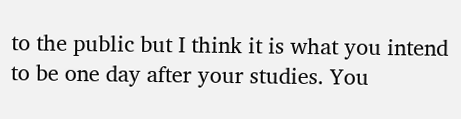to the public but I think it is what you intend to be one day after your studies. You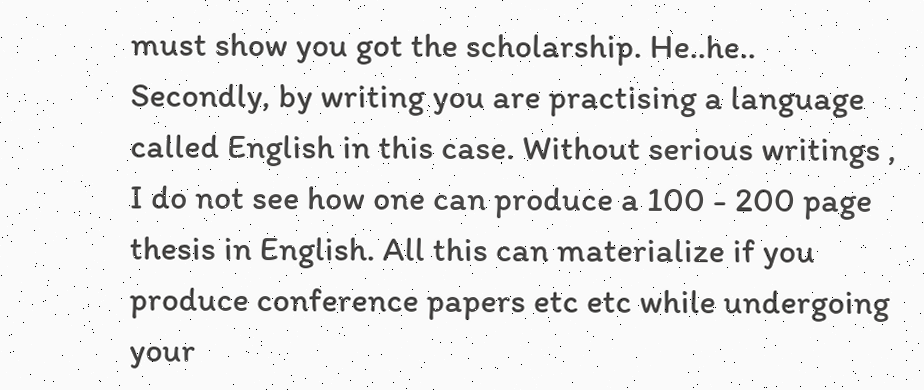must show you got the scholarship. He..he.. Secondly, by writing you are practising a language called English in this case. Without serious writings , I do not see how one can produce a 100 - 200 page thesis in English. All this can materialize if you produce conference papers etc etc while undergoing your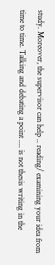study. Moreover, the supervisor can help .. reading/ examining your idea from time to time. Talking and debating a point .... is not thesis writing in the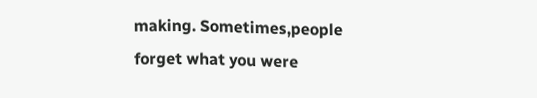making. Sometimes,people forget what you were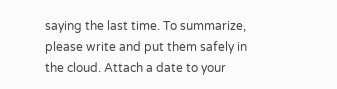saying the last time. To summarize, please write and put them safely in the cloud. Attach a date to your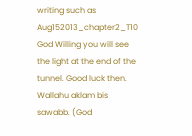writing such as Aug152013_chapter2_T10 God Willing you will see the light at the end of the tunnel. Good luck then. Wallahu aklam bis sawabb. (God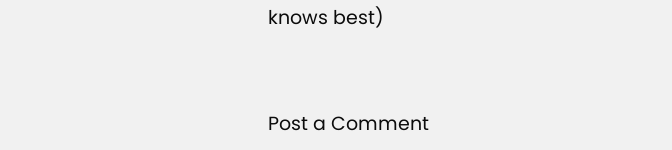knows best)


Post a Comment